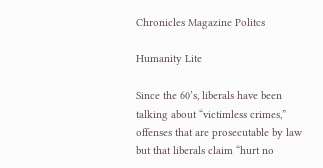Chronicles Magazine Politcs

Humanity Lite

Since the 60’s, liberals have been talking about “victimless crimes,” offenses that are prosecutable by law but that liberals claim “hurt no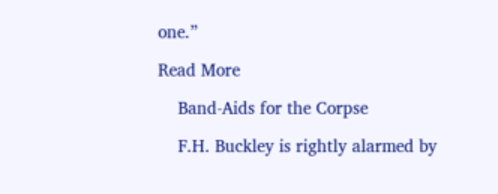one.”

Read More

    Band-Aids for the Corpse

    F.H. Buckley is rightly alarmed by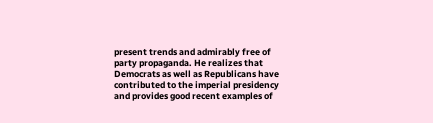present trends and admirably free of party propaganda. He realizes that Democrats as well as Republicans have contributed to the imperial presidency and provides good recent examples of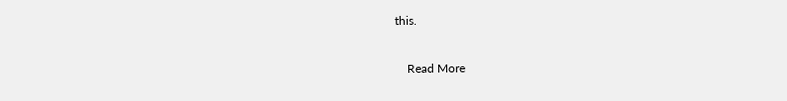this.

    Read More